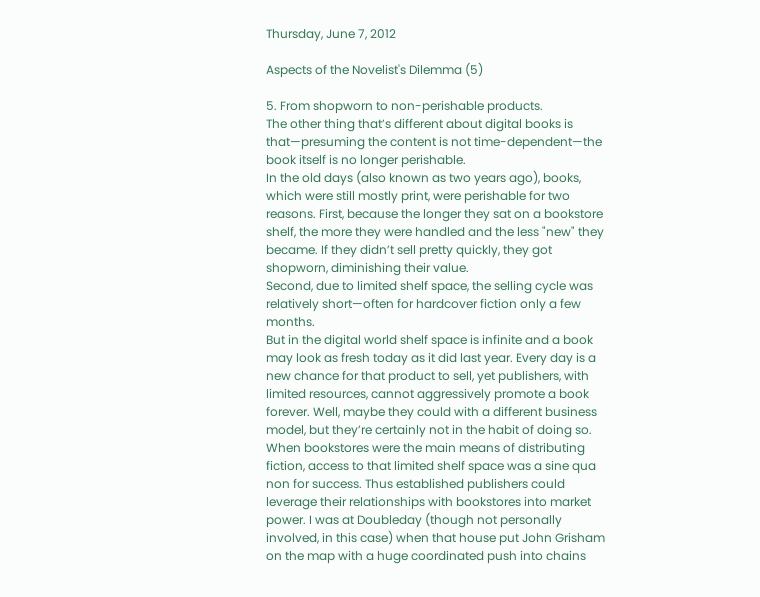Thursday, June 7, 2012

Aspects of the Novelist's Dilemma (5)

5. From shopworn to non-perishable products.
The other thing that’s different about digital books is that—presuming the content is not time-dependent—the book itself is no longer perishable.
In the old days (also known as two years ago), books, which were still mostly print, were perishable for two reasons. First, because the longer they sat on a bookstore shelf, the more they were handled and the less "new" they became. If they didn’t sell pretty quickly, they got shopworn, diminishing their value.
Second, due to limited shelf space, the selling cycle was relatively short—often for hardcover fiction only a few months.
But in the digital world shelf space is infinite and a book may look as fresh today as it did last year. Every day is a new chance for that product to sell, yet publishers, with limited resources, cannot aggressively promote a book forever. Well, maybe they could with a different business model, but they’re certainly not in the habit of doing so.
When bookstores were the main means of distributing fiction, access to that limited shelf space was a sine qua non for success. Thus established publishers could leverage their relationships with bookstores into market power. I was at Doubleday (though not personally involved, in this case) when that house put John Grisham on the map with a huge coordinated push into chains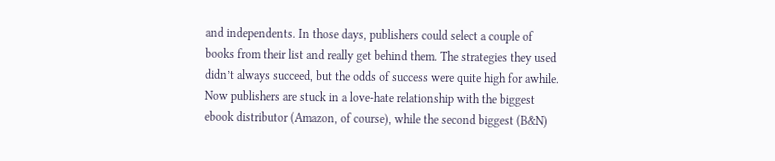and independents. In those days, publishers could select a couple of books from their list and really get behind them. The strategies they used didn’t always succeed, but the odds of success were quite high for awhile.
Now publishers are stuck in a love-hate relationship with the biggest ebook distributor (Amazon, of course), while the second biggest (B&N)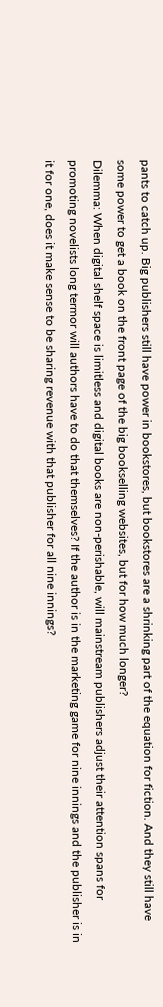pants to catch up. Big publishers still have power in bookstores, but bookstores are a shrinking part of the equation for fiction. And they still have some power to get a book on the front page of the big bookselling websites, but for how much longer?
Dilemma: When digital shelf space is limitless and digital books are non-perishable, will mainstream publishers adjust their attention spans for promoting novelists long termor will authors have to do that themselves? If the author is in the marketing game for nine innings and the publisher is in it for one, does it make sense to be sharing revenue with that publisher for all nine innings?